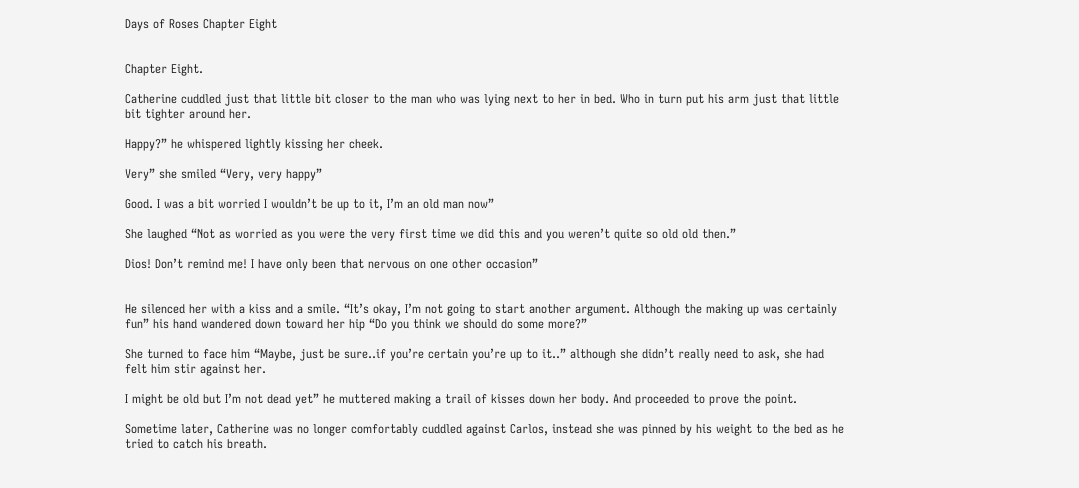Days of Roses Chapter Eight


Chapter Eight.

Catherine cuddled just that little bit closer to the man who was lying next to her in bed. Who in turn put his arm just that little bit tighter around her.

Happy?” he whispered lightly kissing her cheek.

Very” she smiled “Very, very happy”

Good. I was a bit worried I wouldn’t be up to it, I’m an old man now”

She laughed “Not as worried as you were the very first time we did this and you weren’t quite so old old then.”

Dios! Don’t remind me! I have only been that nervous on one other occasion”


He silenced her with a kiss and a smile. “It’s okay, I’m not going to start another argument. Although the making up was certainly fun” his hand wandered down toward her hip “Do you think we should do some more?”

She turned to face him “Maybe, just be sure..if you’re certain you’re up to it..” although she didn’t really need to ask, she had felt him stir against her.

I might be old but I’m not dead yet” he muttered making a trail of kisses down her body. And proceeded to prove the point.

Sometime later, Catherine was no longer comfortably cuddled against Carlos, instead she was pinned by his weight to the bed as he tried to catch his breath.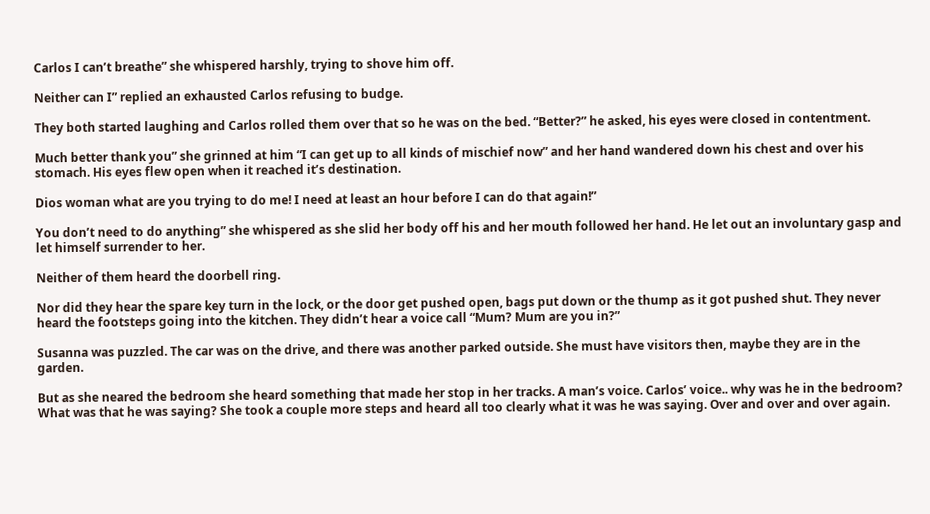Carlos I can’t breathe” she whispered harshly, trying to shove him off.

Neither can I” replied an exhausted Carlos refusing to budge.

They both started laughing and Carlos rolled them over that so he was on the bed. “Better?” he asked, his eyes were closed in contentment.

Much better thank you” she grinned at him “I can get up to all kinds of mischief now” and her hand wandered down his chest and over his stomach. His eyes flew open when it reached it’s destination.

Dios woman what are you trying to do me! I need at least an hour before I can do that again!”

You don’t need to do anything” she whispered as she slid her body off his and her mouth followed her hand. He let out an involuntary gasp and let himself surrender to her.

Neither of them heard the doorbell ring.

Nor did they hear the spare key turn in the lock, or the door get pushed open, bags put down or the thump as it got pushed shut. They never heard the footsteps going into the kitchen. They didn’t hear a voice call “Mum? Mum are you in?”

Susanna was puzzled. The car was on the drive, and there was another parked outside. She must have visitors then, maybe they are in the garden.

But as she neared the bedroom she heard something that made her stop in her tracks. A man’s voice. Carlos’ voice.. why was he in the bedroom? What was that he was saying? She took a couple more steps and heard all too clearly what it was he was saying. Over and over and over again.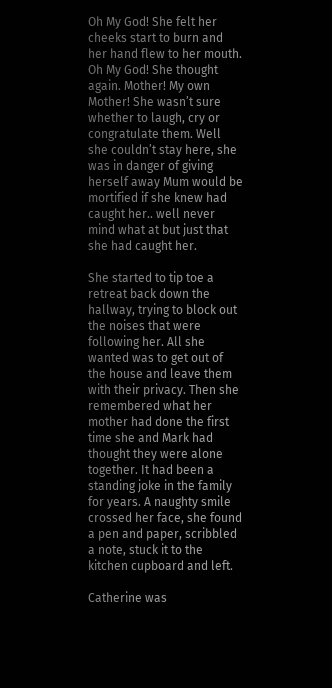Oh My God! She felt her cheeks start to burn and her hand flew to her mouth. Oh My God! She thought again. Mother! My own Mother! She wasn’t sure whether to laugh, cry or congratulate them. Well she couldn’t stay here, she was in danger of giving herself away Mum would be mortified if she knew had caught her.. well never mind what at but just that she had caught her.

She started to tip toe a retreat back down the hallway, trying to block out the noises that were following her. All she wanted was to get out of the house and leave them with their privacy. Then she remembered what her mother had done the first time she and Mark had thought they were alone together. It had been a standing joke in the family for years. A naughty smile crossed her face, she found a pen and paper, scribbled a note, stuck it to the kitchen cupboard and left.

Catherine was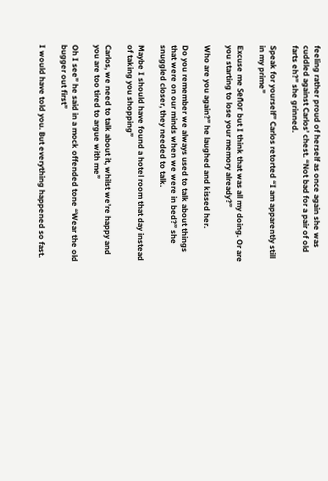feeling rather proud of herself as once again she was cuddled against Carlos’ chest. “Not bad for a pair of old farts eh?” she grinned.

Speak for yourself” Carlos retorted “I am apparently still in my prime”

Excuse me Señor but I think that was all my doing. Or are you starting to lose your memory already?”

Who are you again?” he laughed and kissed her.

Do you remember we always used to talk about things that were on our minds when we were in bed?” she snuggled closer, they needed to talk.

Maybe I should have found a hotel room that day instead of taking you shopping”

Carlos, we need to talk about it, whilst we’re happy and you are too tired to argue with me”

Oh I see” he said in a mock offended tone “Wear the old bugger out first”

I would have told you. But everything happened so fast.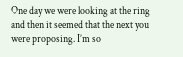One day we were looking at the ring and then it seemed that the next you were proposing. I’m so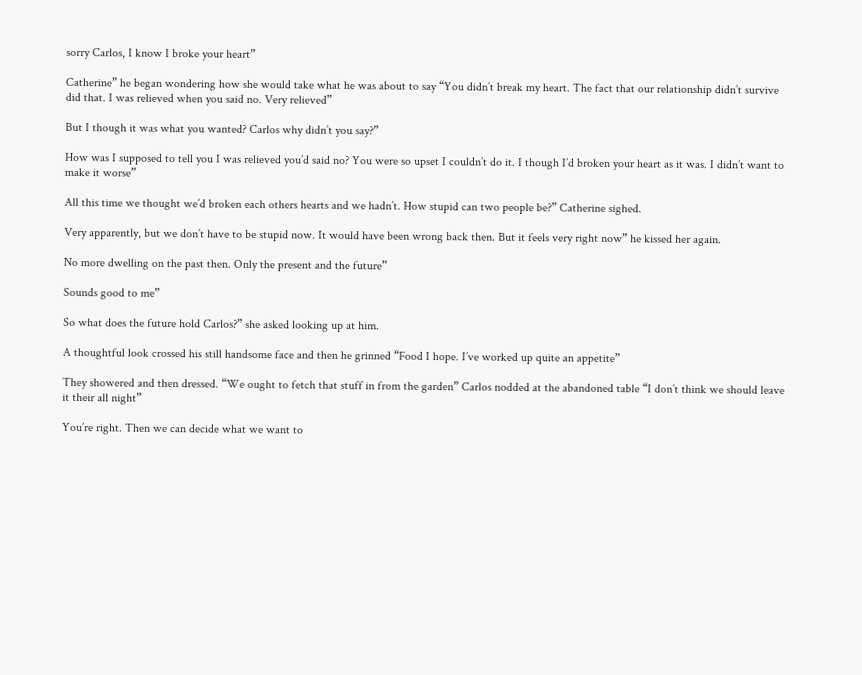sorry Carlos, I know I broke your heart”

Catherine” he began wondering how she would take what he was about to say “You didn’t break my heart. The fact that our relationship didn’t survive did that. I was relieved when you said no. Very relieved”

But I though it was what you wanted? Carlos why didn’t you say?”

How was I supposed to tell you I was relieved you’d said no? You were so upset I couldn’t do it. I though I’d broken your heart as it was. I didn’t want to make it worse”

All this time we thought we’d broken each others hearts and we hadn’t. How stupid can two people be?” Catherine sighed.

Very apparently, but we don’t have to be stupid now. It would have been wrong back then. But it feels very right now” he kissed her again.

No more dwelling on the past then. Only the present and the future”

Sounds good to me”

So what does the future hold Carlos?” she asked looking up at him.

A thoughtful look crossed his still handsome face and then he grinned “Food I hope. I’ve worked up quite an appetite”

They showered and then dressed. “We ought to fetch that stuff in from the garden” Carlos nodded at the abandoned table “I don’t think we should leave it their all night”

You’re right. Then we can decide what we want to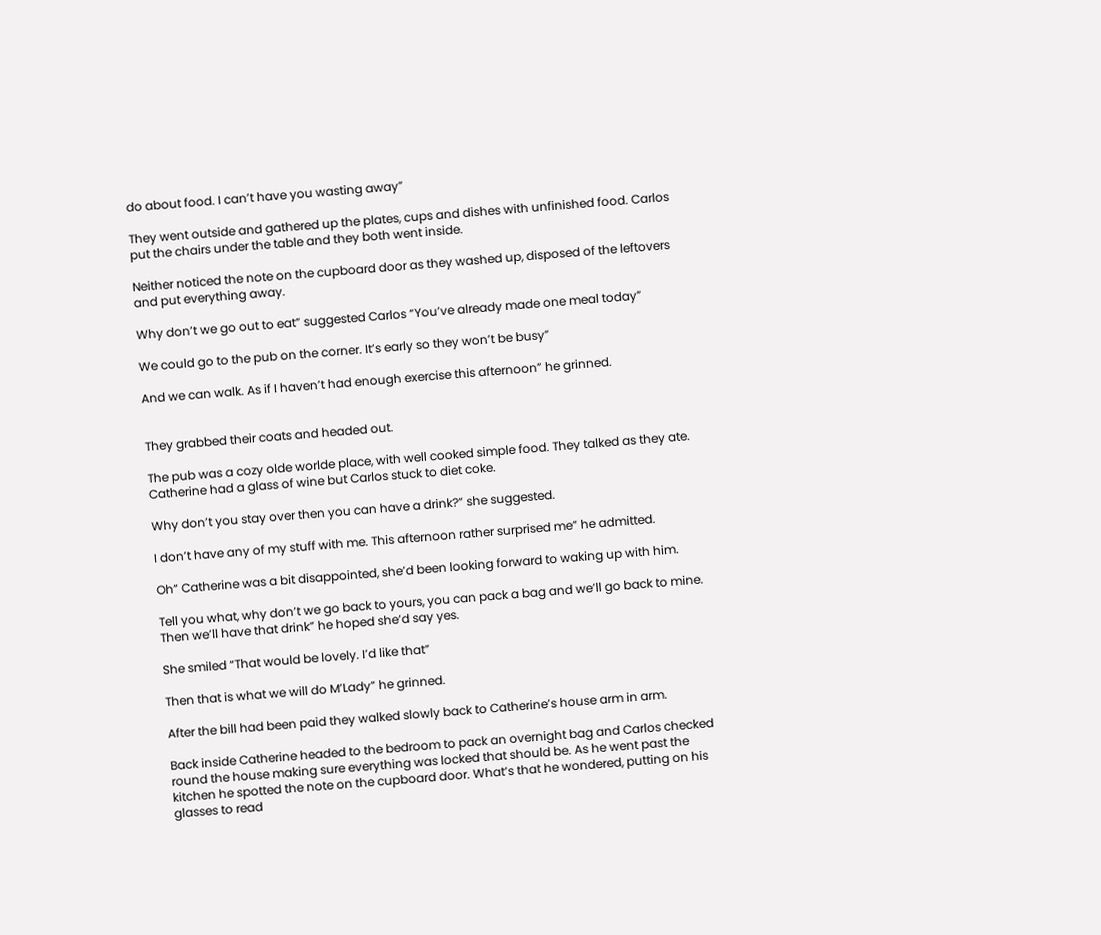do about food. I can’t have you wasting away”

They went outside and gathered up the plates, cups and dishes with unfinished food. Carlos put the chairs under the table and they both went inside.

Neither noticed the note on the cupboard door as they washed up, disposed of the leftovers and put everything away.

Why don’t we go out to eat” suggested Carlos “You’ve already made one meal today”

We could go to the pub on the corner. It’s early so they won’t be busy”

And we can walk. As if I haven’t had enough exercise this afternoon” he grinned.


They grabbed their coats and headed out.

The pub was a cozy olde worlde place, with well cooked simple food. They talked as they ate. Catherine had a glass of wine but Carlos stuck to diet coke.

Why don’t you stay over then you can have a drink?” she suggested.

I don’t have any of my stuff with me. This afternoon rather surprised me” he admitted.

Oh” Catherine was a bit disappointed, she’d been looking forward to waking up with him.

Tell you what, why don’t we go back to yours, you can pack a bag and we’ll go back to mine. Then we’ll have that drink” he hoped she’d say yes.

She smiled “That would be lovely. I’d like that”

Then that is what we will do M’Lady” he grinned.

After the bill had been paid they walked slowly back to Catherine’s house arm in arm.

Back inside Catherine headed to the bedroom to pack an overnight bag and Carlos checked round the house making sure everything was locked that should be. As he went past the kitchen he spotted the note on the cupboard door. What’s that he wondered, putting on his glasses to read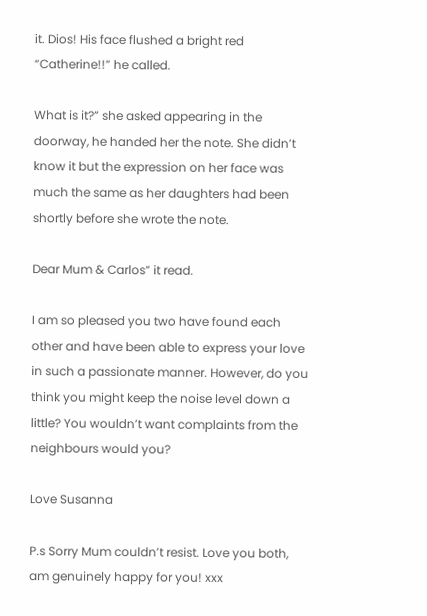it. Dios! His face flushed a bright red “Catherine!!” he called.

What is it?” she asked appearing in the doorway, he handed her the note. She didn’t know it but the expression on her face was much the same as her daughters had been shortly before she wrote the note.

Dear Mum & Carlos” it read.

I am so pleased you two have found each other and have been able to express your love in such a passionate manner. However, do you think you might keep the noise level down a little? You wouldn’t want complaints from the neighbours would you?

Love Susanna

P.s Sorry Mum couldn’t resist. Love you both, am genuinely happy for you! xxx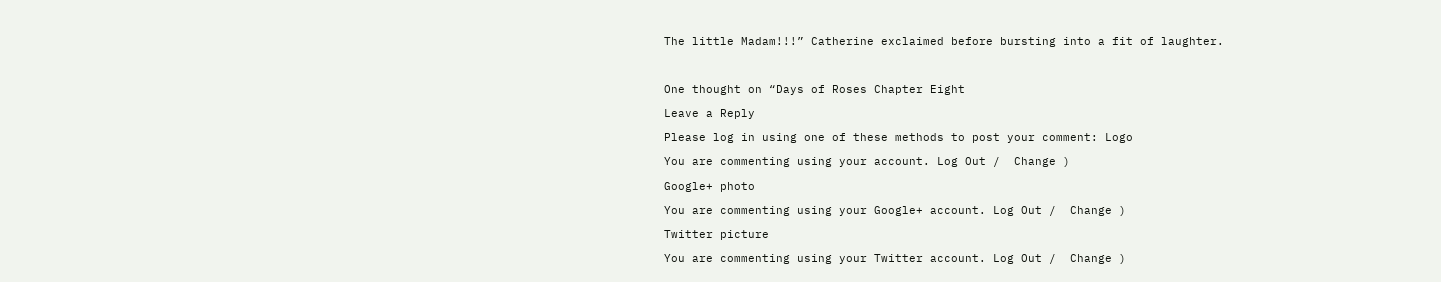The little Madam!!!” Catherine exclaimed before bursting into a fit of laughter.



One thought on “Days of Roses Chapter Eight

Leave a Reply

Please log in using one of these methods to post your comment: Logo

You are commenting using your account. Log Out /  Change )

Google+ photo

You are commenting using your Google+ account. Log Out /  Change )

Twitter picture

You are commenting using your Twitter account. Log Out /  Change )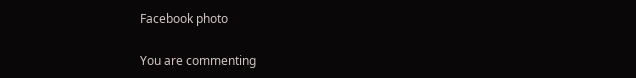Facebook photo

You are commenting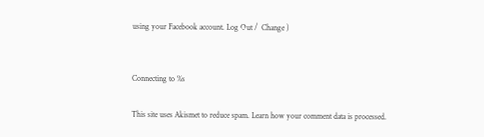using your Facebook account. Log Out /  Change )


Connecting to %s

This site uses Akismet to reduce spam. Learn how your comment data is processed.